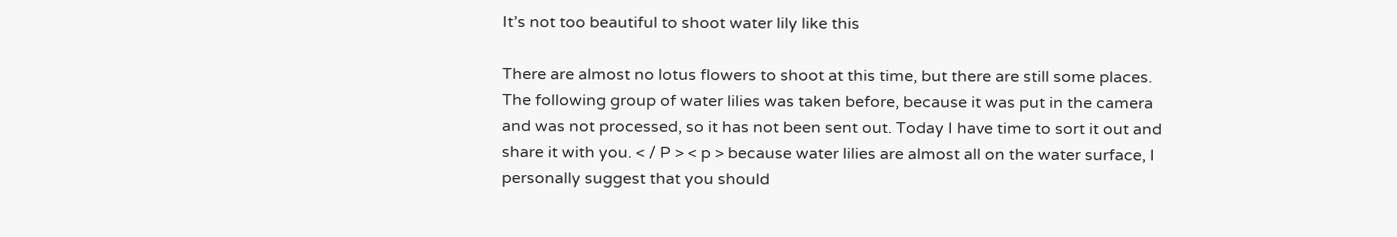It’s not too beautiful to shoot water lily like this

There are almost no lotus flowers to shoot at this time, but there are still some places. The following group of water lilies was taken before, because it was put in the camera and was not processed, so it has not been sent out. Today I have time to sort it out and share it with you. < / P > < p > because water lilies are almost all on the water surface, I personally suggest that you should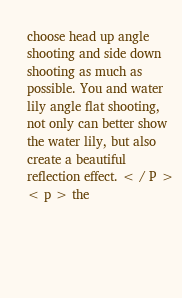choose head up angle shooting and side down shooting as much as possible. You and water lily angle flat shooting, not only can better show the water lily, but also create a beautiful reflection effect. < / P > < p > the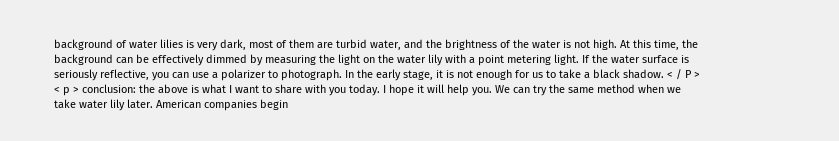background of water lilies is very dark, most of them are turbid water, and the brightness of the water is not high. At this time, the background can be effectively dimmed by measuring the light on the water lily with a point metering light. If the water surface is seriously reflective, you can use a polarizer to photograph. In the early stage, it is not enough for us to take a black shadow. < / P > < p > conclusion: the above is what I want to share with you today. I hope it will help you. We can try the same method when we take water lily later. American companies begin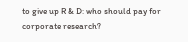to give up R & D: who should pay for corporate research?